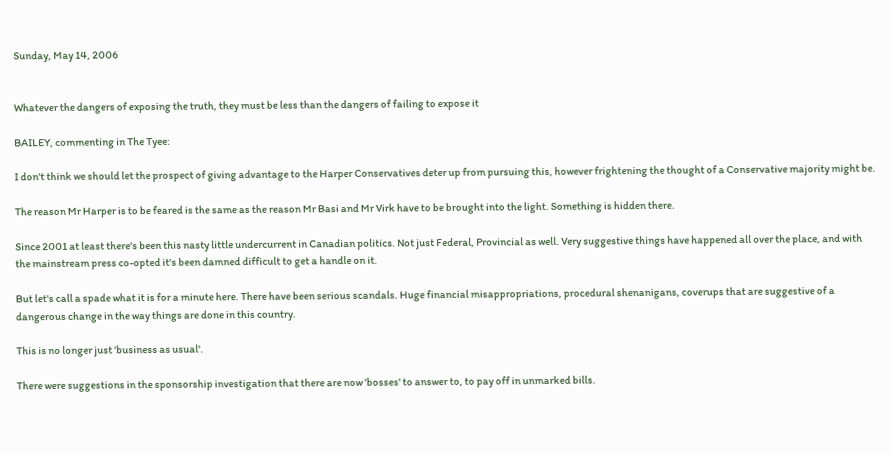Sunday, May 14, 2006


Whatever the dangers of exposing the truth, they must be less than the dangers of failing to expose it

BAILEY, commenting in The Tyee:

I don't think we should let the prospect of giving advantage to the Harper Conservatives deter up from pursuing this, however frightening the thought of a Conservative majority might be.

The reason Mr Harper is to be feared is the same as the reason Mr Basi and Mr Virk have to be brought into the light. Something is hidden there.

Since 2001 at least there's been this nasty little undercurrent in Canadian politics. Not just Federal, Provincial as well. Very suggestive things have happened all over the place, and with the mainstream press co-opted it's been damned difficult to get a handle on it.

But let's call a spade what it is for a minute here. There have been serious scandals. Huge financial misappropriations, procedural shenanigans, coverups that are suggestive of a dangerous change in the way things are done in this country.

This is no longer just 'business as usual'.

There were suggestions in the sponsorship investigation that there are now 'bosses' to answer to, to pay off in unmarked bills.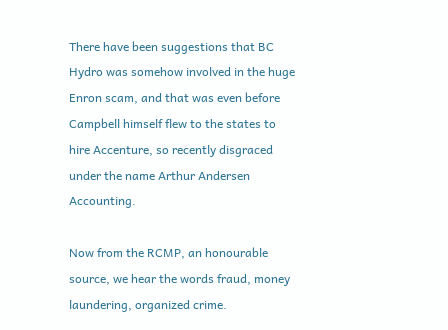There have been suggestions that BC Hydro was somehow involved in the huge Enron scam, and that was even before Campbell himself flew to the states to hire Accenture, so recently disgraced under the name Arthur Andersen Accounting.

Now from the RCMP, an honourable source, we hear the words fraud, money laundering, organized crime.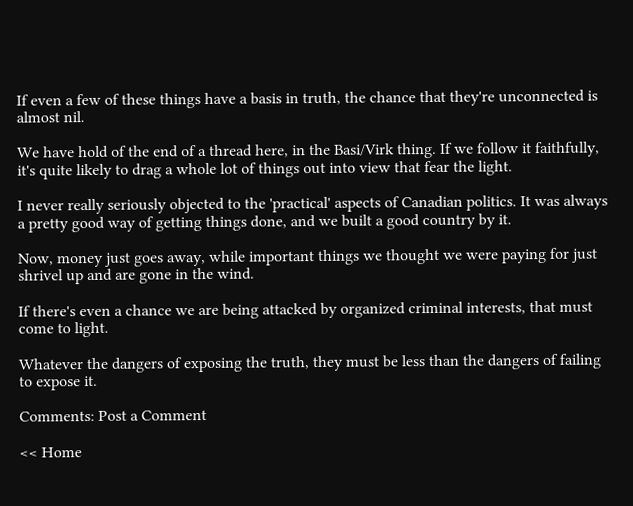If even a few of these things have a basis in truth, the chance that they're unconnected is almost nil.

We have hold of the end of a thread here, in the Basi/Virk thing. If we follow it faithfully, it's quite likely to drag a whole lot of things out into view that fear the light.

I never really seriously objected to the 'practical' aspects of Canadian politics. It was always a pretty good way of getting things done, and we built a good country by it.

Now, money just goes away, while important things we thought we were paying for just shrivel up and are gone in the wind.

If there's even a chance we are being attacked by organized criminal interests, that must come to light.

Whatever the dangers of exposing the truth, they must be less than the dangers of failing to expose it.

Comments: Post a Comment

<< Home